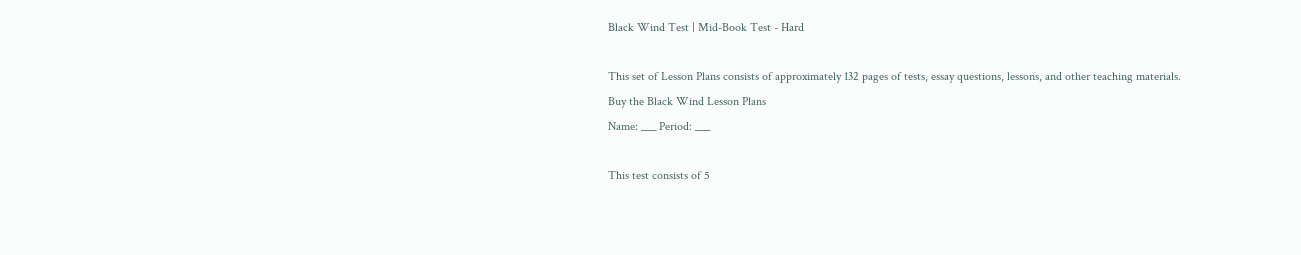Black Wind Test | Mid-Book Test - Hard

This set of Lesson Plans consists of approximately 132 pages of tests, essay questions, lessons, and other teaching materials.
Buy the Black Wind Lesson Plans
Name: ___ Period: ___

This test consists of 5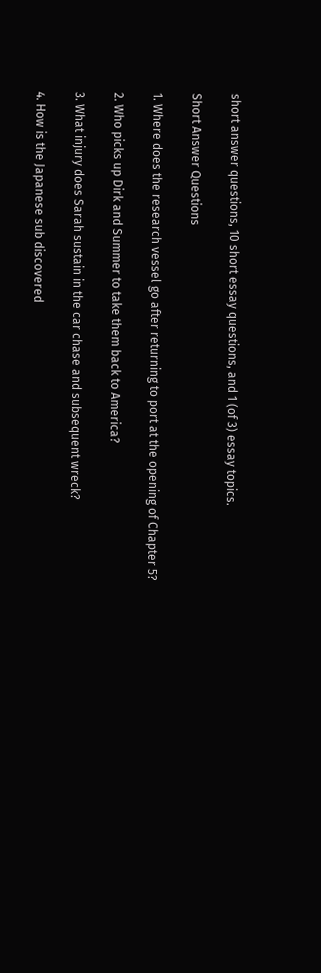short answer questions, 10 short essay questions, and 1 (of 3) essay topics.

Short Answer Questions

1. Where does the research vessel go after returning to port at the opening of Chapter 5?

2. Who picks up Dirk and Summer to take them back to America?

3. What injury does Sarah sustain in the car chase and subsequent wreck?

4. How is the Japanese sub discovered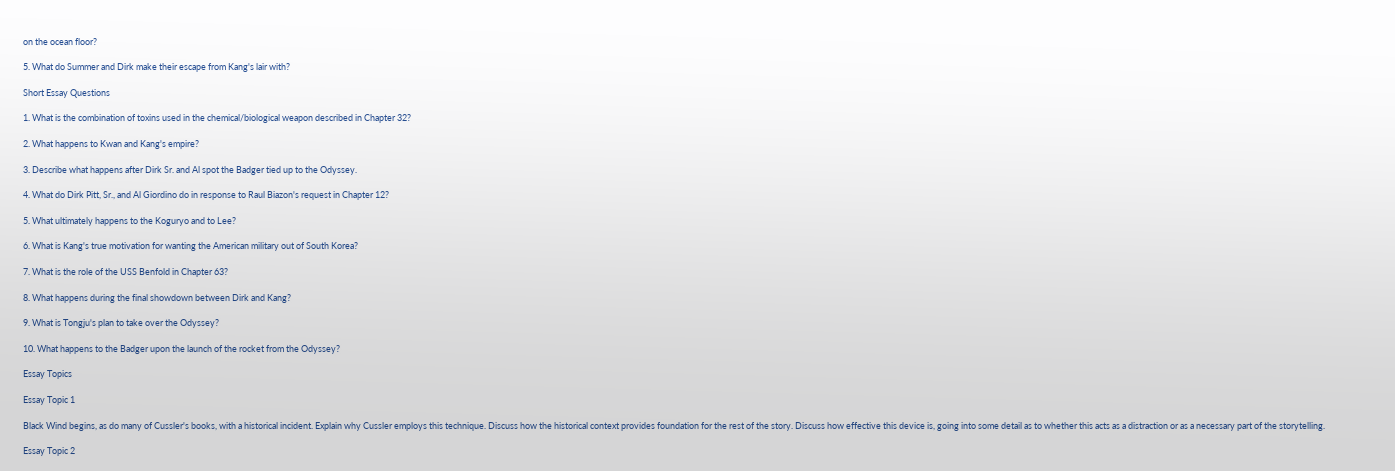on the ocean floor?

5. What do Summer and Dirk make their escape from Kang's lair with?

Short Essay Questions

1. What is the combination of toxins used in the chemical/biological weapon described in Chapter 32?

2. What happens to Kwan and Kang's empire?

3. Describe what happens after Dirk Sr. and Al spot the Badger tied up to the Odyssey.

4. What do Dirk Pitt, Sr., and Al Giordino do in response to Raul Biazon's request in Chapter 12?

5. What ultimately happens to the Koguryo and to Lee?

6. What is Kang's true motivation for wanting the American military out of South Korea?

7. What is the role of the USS Benfold in Chapter 63?

8. What happens during the final showdown between Dirk and Kang?

9. What is Tongju's plan to take over the Odyssey?

10. What happens to the Badger upon the launch of the rocket from the Odyssey?

Essay Topics

Essay Topic 1

Black Wind begins, as do many of Cussler's books, with a historical incident. Explain why Cussler employs this technique. Discuss how the historical context provides foundation for the rest of the story. Discuss how effective this device is, going into some detail as to whether this acts as a distraction or as a necessary part of the storytelling.

Essay Topic 2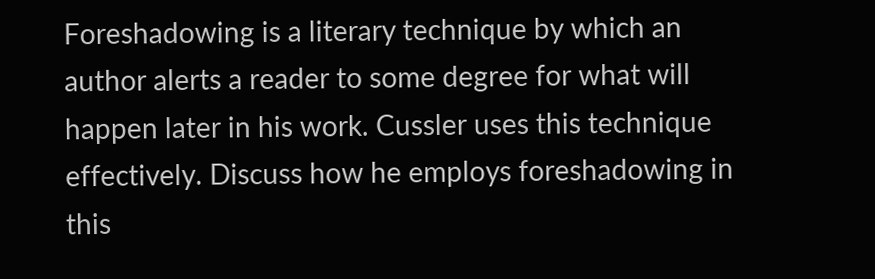Foreshadowing is a literary technique by which an author alerts a reader to some degree for what will happen later in his work. Cussler uses this technique effectively. Discuss how he employs foreshadowing in this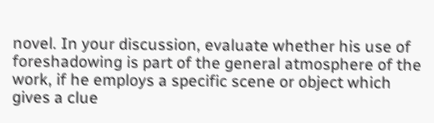novel. In your discussion, evaluate whether his use of foreshadowing is part of the general atmosphere of the work, if he employs a specific scene or object which gives a clue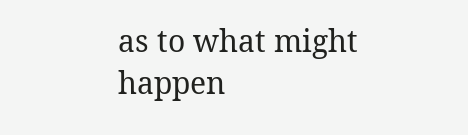as to what might happen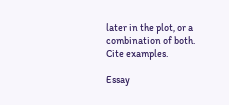later in the plot, or a combination of both. Cite examples.

Essay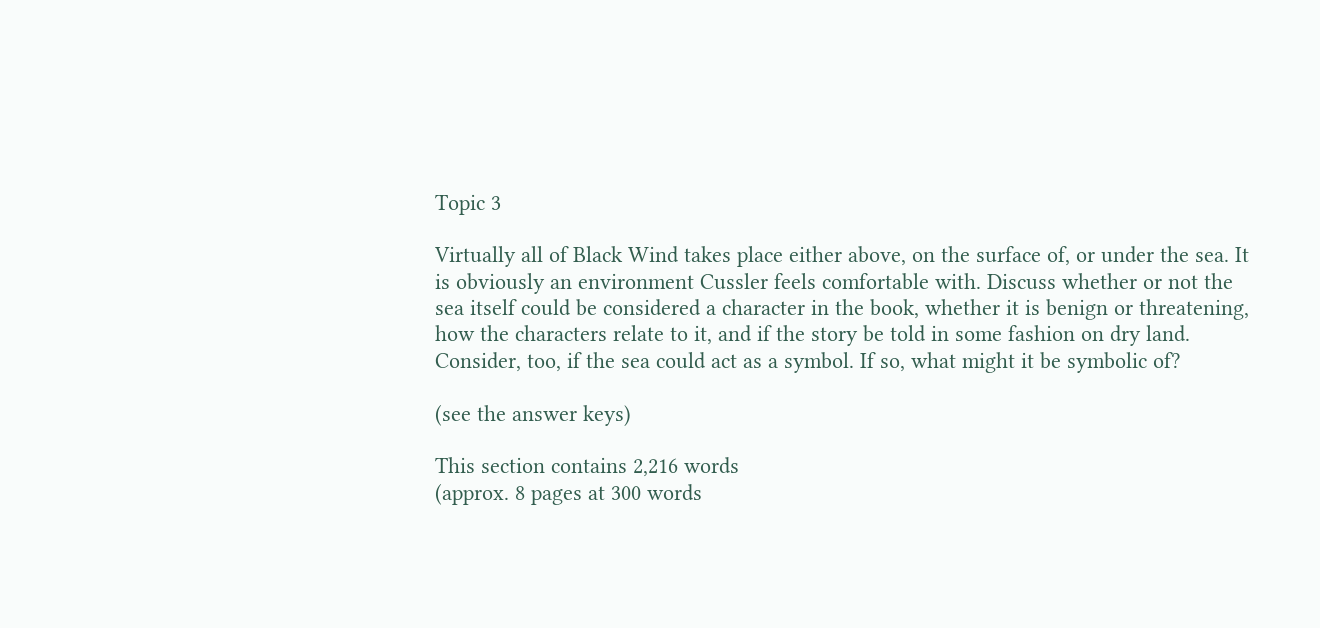Topic 3

Virtually all of Black Wind takes place either above, on the surface of, or under the sea. It is obviously an environment Cussler feels comfortable with. Discuss whether or not the sea itself could be considered a character in the book, whether it is benign or threatening, how the characters relate to it, and if the story be told in some fashion on dry land. Consider, too, if the sea could act as a symbol. If so, what might it be symbolic of?

(see the answer keys)

This section contains 2,216 words
(approx. 8 pages at 300 words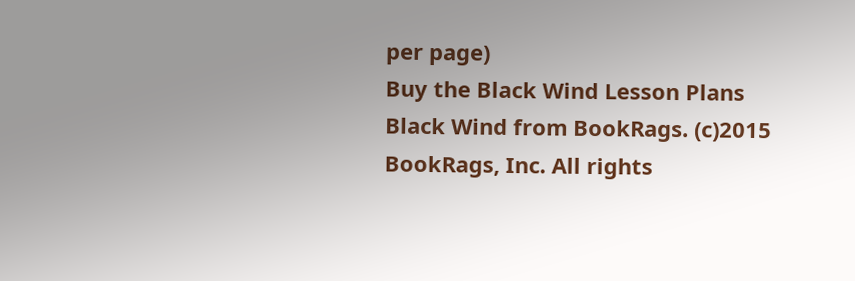per page)
Buy the Black Wind Lesson Plans
Black Wind from BookRags. (c)2015 BookRags, Inc. All rights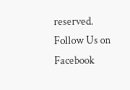reserved.
Follow Us on Facebook